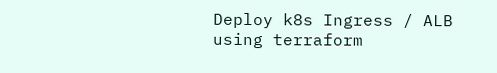Deploy k8s Ingress / ALB using terraform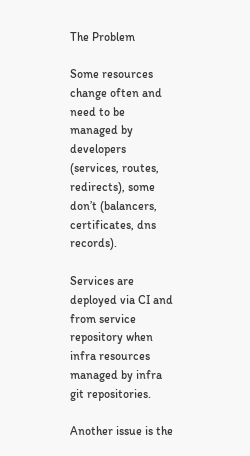The Problem

Some resources change often and need to be managed by developers (services, routes, redirects), some don’t (balancers, certificates, dns records).

Services are deployed via CI and from service repository when infra resources managed by infra git repositories.

Another issue is the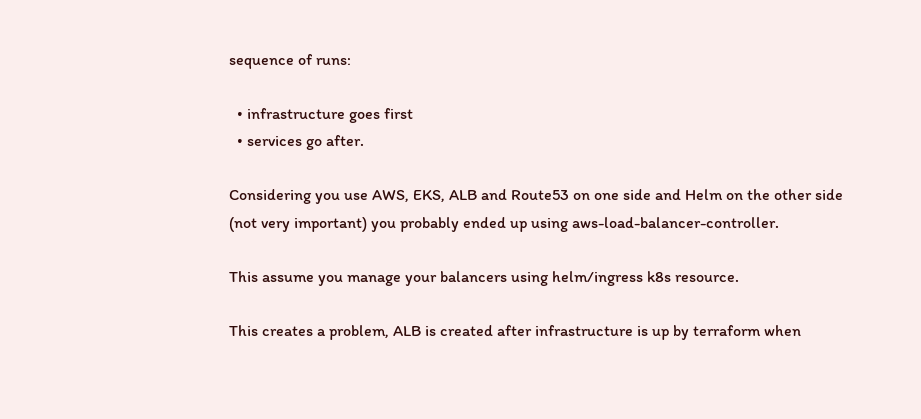sequence of runs:

  • infrastructure goes first
  • services go after.

Considering you use AWS, EKS, ALB and Route53 on one side and Helm on the other side (not very important) you probably ended up using aws-load-balancer-controller.

This assume you manage your balancers using helm/ingress k8s resource.

This creates a problem, ALB is created after infrastructure is up by terraform when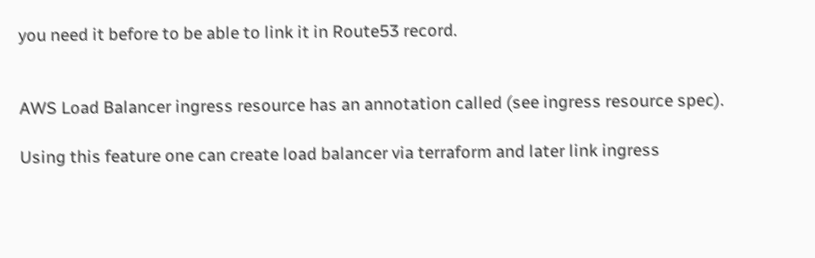you need it before to be able to link it in Route53 record.


AWS Load Balancer ingress resource has an annotation called (see ingress resource spec).

Using this feature one can create load balancer via terraform and later link ingress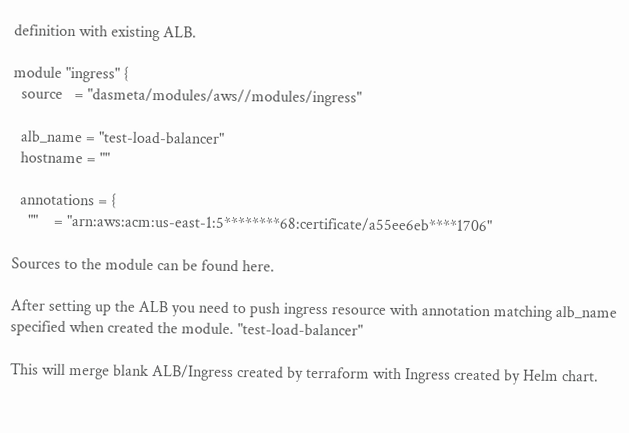definition with existing ALB.

module "ingress" {
  source   = "dasmeta/modules/aws//modules/ingress"

  alb_name = "test-load-balancer"
  hostname = ""

  annotations = {
    ""    = "arn:aws:acm:us-east-1:5********68:certificate/a55ee6eb****1706"

Sources to the module can be found here.

After setting up the ALB you need to push ingress resource with annotation matching alb_name specified when created the module. "test-load-balancer"

This will merge blank ALB/Ingress created by terraform with Ingress created by Helm chart.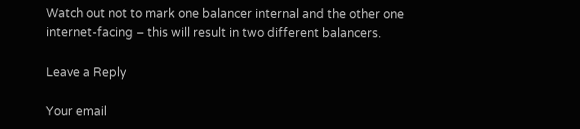Watch out not to mark one balancer internal and the other one internet-facing – this will result in two different balancers.

Leave a Reply

Your email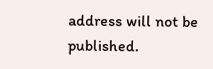address will not be published.